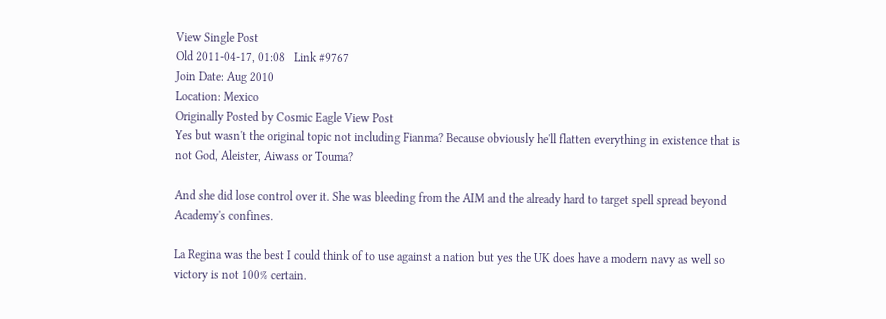View Single Post
Old 2011-04-17, 01:08   Link #9767
Join Date: Aug 2010
Location: Mexico
Originally Posted by Cosmic Eagle View Post
Yes but wasn't the original topic not including Fianma? Because obviously he'll flatten everything in existence that is not God, Aleister, Aiwass or Touma?

And she did lose control over it. She was bleeding from the AIM and the already hard to target spell spread beyond Academy's confines.

La Regina was the best I could think of to use against a nation but yes the UK does have a modern navy as well so victory is not 100% certain.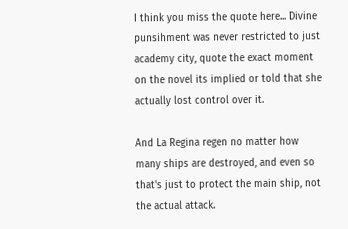I think you miss the quote here... Divine punsihment was never restricted to just academy city, quote the exact moment on the novel its implied or told that she actually lost control over it.

And La Regina regen no matter how many ships are destroyed, and even so that's just to protect the main ship, not the actual attack.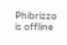Phibrizzo is offline